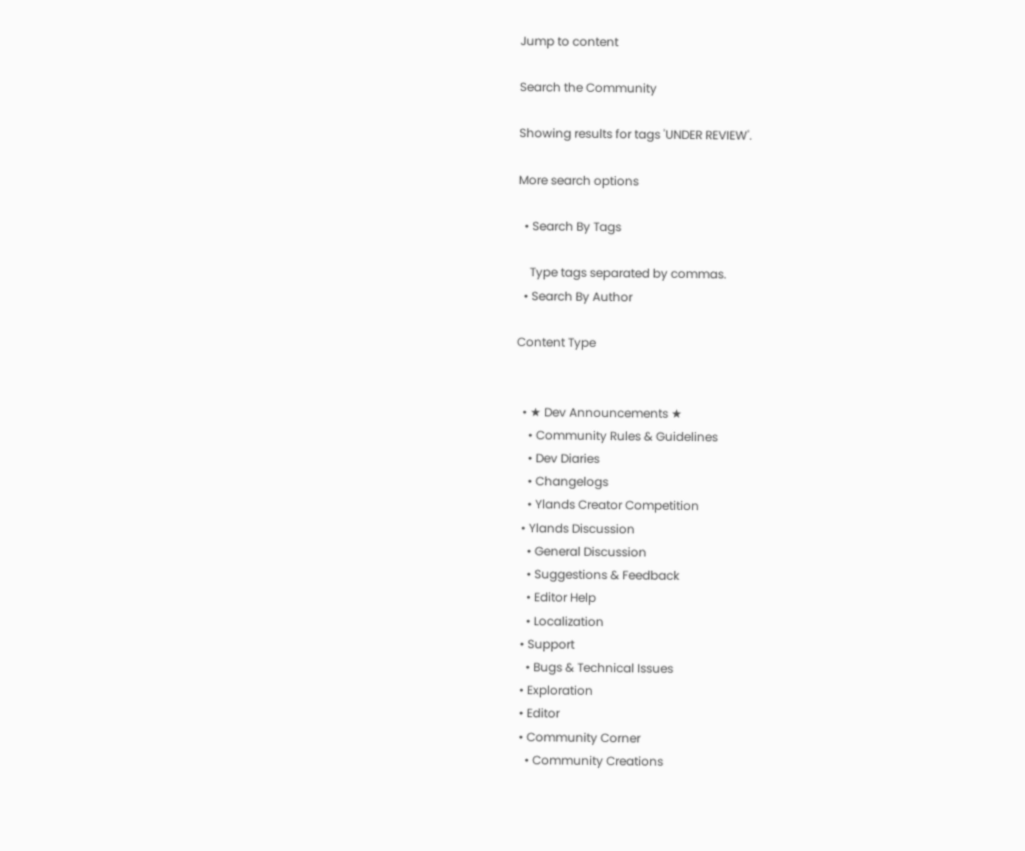Jump to content

Search the Community

Showing results for tags 'UNDER REVIEW'.

More search options

  • Search By Tags

    Type tags separated by commas.
  • Search By Author

Content Type


  • ★ Dev Announcements ★
    • Community Rules & Guidelines
    • Dev Diaries
    • Changelogs
    • Ylands Creator Competition
  • Ylands Discussion
    • General Discussion
    • Suggestions & Feedback
    • Editor Help
    • Localization
  • Support
    • Bugs & Technical Issues
  • Exploration
  • Editor
  • Community Corner
    • Community Creations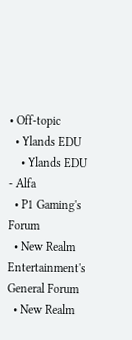• Off-topic
  • Ylands EDU
    • Ylands EDU - Alfa
  • P1 Gaming's Forum
  • New Realm Entertainment's General Forum
  • New Realm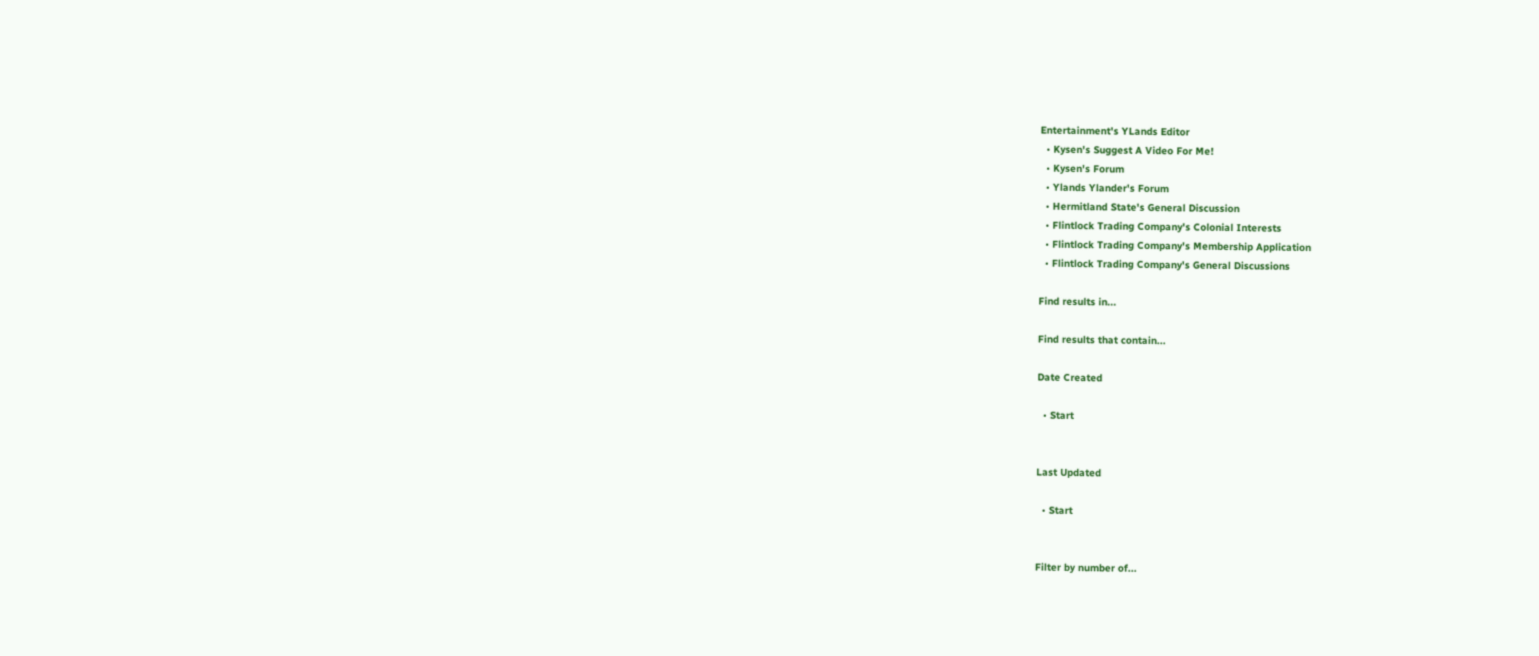Entertainment's YLands Editor
  • Kysen's Suggest A Video For Me!
  • Kysen's Forum
  • Ylands Ylander's Forum
  • Hermitland State's General Discussion
  • Flintlock Trading Company's Colonial Interests
  • Flintlock Trading Company's Membership Application
  • Flintlock Trading Company's General Discussions

Find results in...

Find results that contain...

Date Created

  • Start


Last Updated

  • Start


Filter by number of...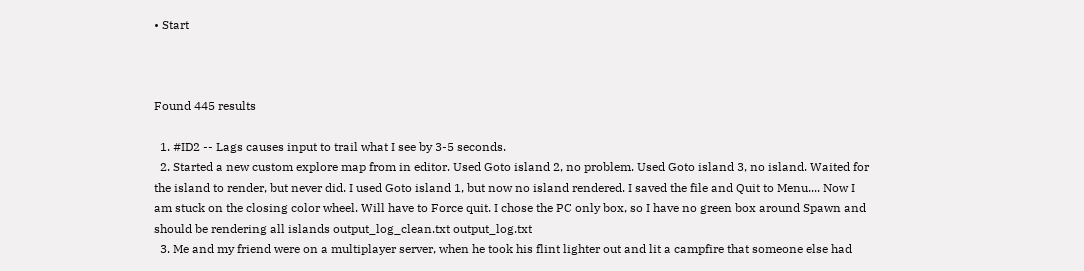• Start



Found 445 results

  1. #ID2 -- Lags causes input to trail what I see by 3-5 seconds.
  2. Started a new custom explore map from in editor. Used Goto island 2, no problem. Used Goto island 3, no island. Waited for the island to render, but never did. I used Goto island 1, but now no island rendered. I saved the file and Quit to Menu.... Now I am stuck on the closing color wheel. Will have to Force quit. I chose the PC only box, so I have no green box around Spawn and should be rendering all islands output_log_clean.txt output_log.txt
  3. Me and my friend were on a multiplayer server, when he took his flint lighter out and lit a campfire that someone else had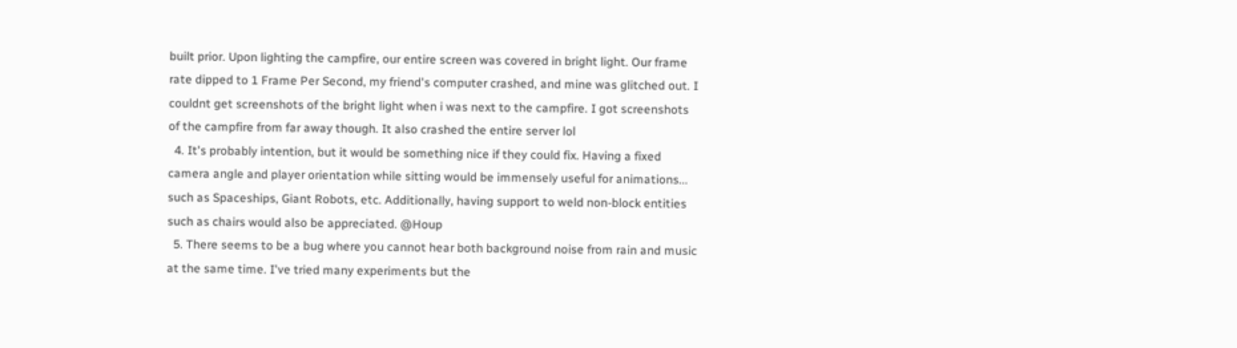built prior. Upon lighting the campfire, our entire screen was covered in bright light. Our frame rate dipped to 1 Frame Per Second, my friend's computer crashed, and mine was glitched out. I couldnt get screenshots of the bright light when i was next to the campfire. I got screenshots of the campfire from far away though. It also crashed the entire server lol
  4. It's probably intention, but it would be something nice if they could fix. Having a fixed camera angle and player orientation while sitting would be immensely useful for animations... such as Spaceships, Giant Robots, etc. Additionally, having support to weld non-block entities such as chairs would also be appreciated. @Houp
  5. There seems to be a bug where you cannot hear both background noise from rain and music at the same time. I've tried many experiments but the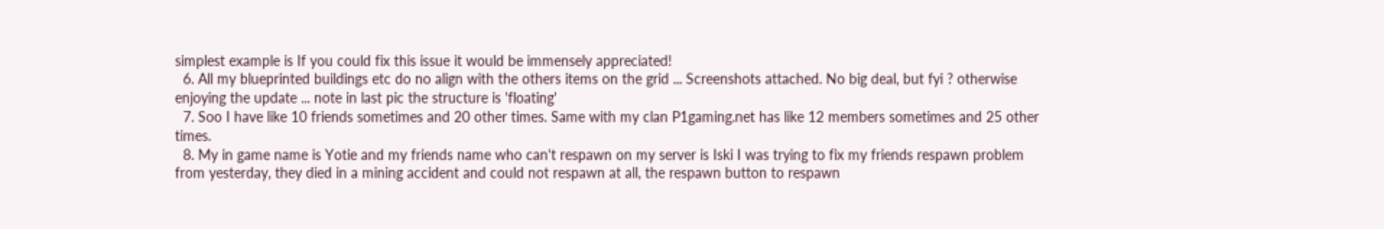simplest example is If you could fix this issue it would be immensely appreciated!
  6. All my blueprinted buildings etc do no align with the others items on the grid ... Screenshots attached. No big deal, but fyi ? otherwise enjoying the update ... note in last pic the structure is 'floating'
  7. Soo I have like 10 friends sometimes and 20 other times. Same with my clan P1gaming.net has like 12 members sometimes and 25 other times.
  8. My in game name is Yotie and my friends name who can't respawn on my server is Iski I was trying to fix my friends respawn problem from yesterday, they died in a mining accident and could not respawn at all, the respawn button to respawn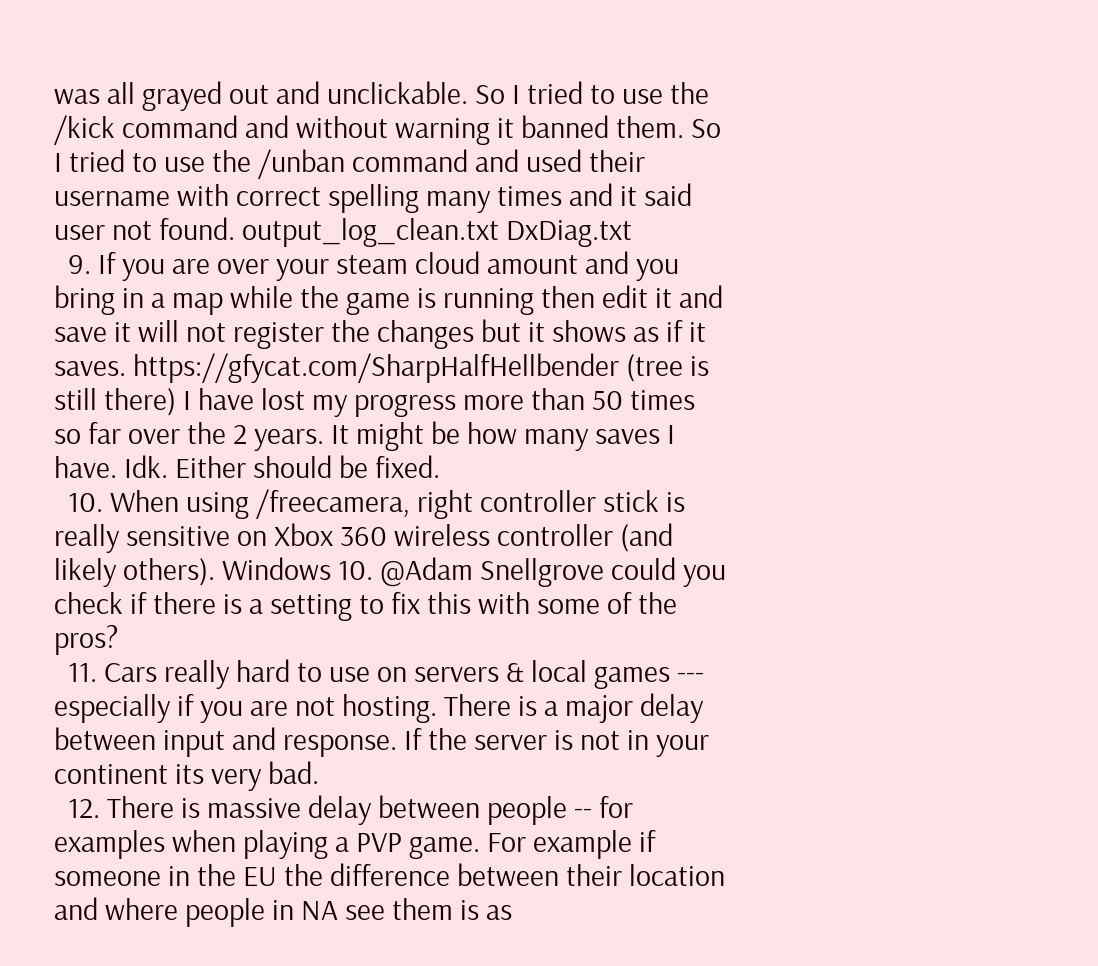was all grayed out and unclickable. So I tried to use the /kick command and without warning it banned them. So I tried to use the /unban command and used their username with correct spelling many times and it said user not found. output_log_clean.txt DxDiag.txt
  9. If you are over your steam cloud amount and you bring in a map while the game is running then edit it and save it will not register the changes but it shows as if it saves. https://gfycat.com/SharpHalfHellbender (tree is still there) I have lost my progress more than 50 times so far over the 2 years. It might be how many saves I have. Idk. Either should be fixed.
  10. When using /freecamera, right controller stick is really sensitive on Xbox 360 wireless controller (and likely others). Windows 10. @Adam Snellgrove could you check if there is a setting to fix this with some of the pros?
  11. Cars really hard to use on servers & local games --- especially if you are not hosting. There is a major delay between input and response. If the server is not in your continent its very bad.
  12. There is massive delay between people -- for examples when playing a PVP game. For example if someone in the EU the difference between their location and where people in NA see them is as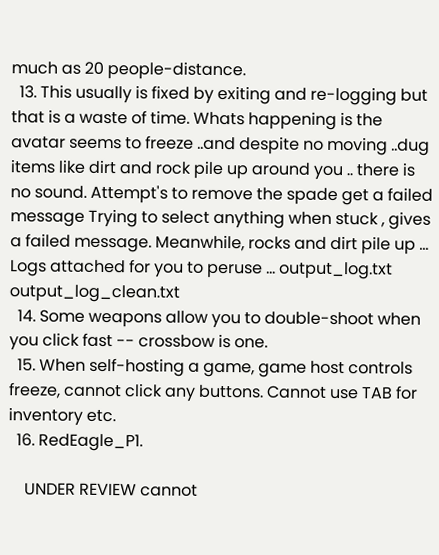much as 20 people-distance.
  13. This usually is fixed by exiting and re-logging but that is a waste of time. Whats happening is the avatar seems to freeze ..and despite no moving ..dug items like dirt and rock pile up around you .. there is no sound. Attempt's to remove the spade get a failed message Trying to select anything when stuck , gives a failed message. Meanwhile, rocks and dirt pile up ... Logs attached for you to peruse ... output_log.txt output_log_clean.txt
  14. Some weapons allow you to double-shoot when you click fast -- crossbow is one.
  15. When self-hosting a game, game host controls freeze, cannot click any buttons. Cannot use TAB for inventory etc.
  16. RedEagle_P1.

    UNDER REVIEW cannot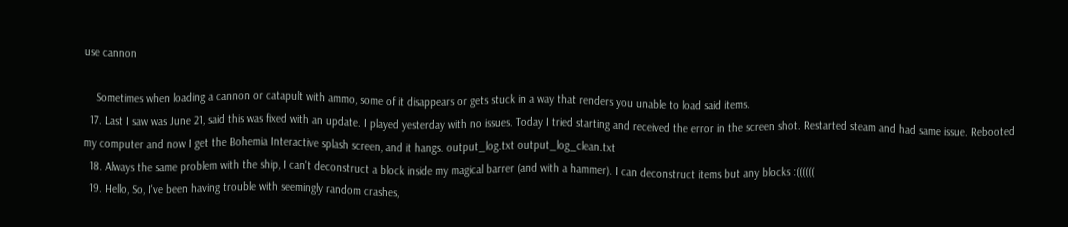use cannon

    Sometimes when loading a cannon or catapult with ammo, some of it disappears or gets stuck in a way that renders you unable to load said items.
  17. Last I saw was June 21, said this was fixed with an update. I played yesterday with no issues. Today I tried starting and received the error in the screen shot. Restarted steam and had same issue. Rebooted my computer and now I get the Bohemia Interactive splash screen, and it hangs. output_log.txt output_log_clean.txt
  18. Always the same problem with the ship, I can't deconstruct a block inside my magical barrer (and with a hammer). I can deconstruct items but any blocks :((((((
  19. Hello, So, I've been having trouble with seemingly random crashes,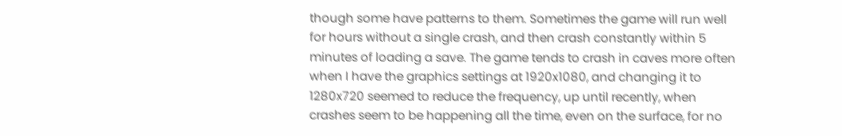though some have patterns to them. Sometimes the game will run well for hours without a single crash, and then crash constantly within 5 minutes of loading a save. The game tends to crash in caves more often when I have the graphics settings at 1920x1080, and changing it to 1280x720 seemed to reduce the frequency, up until recently, when crashes seem to be happening all the time, even on the surface, for no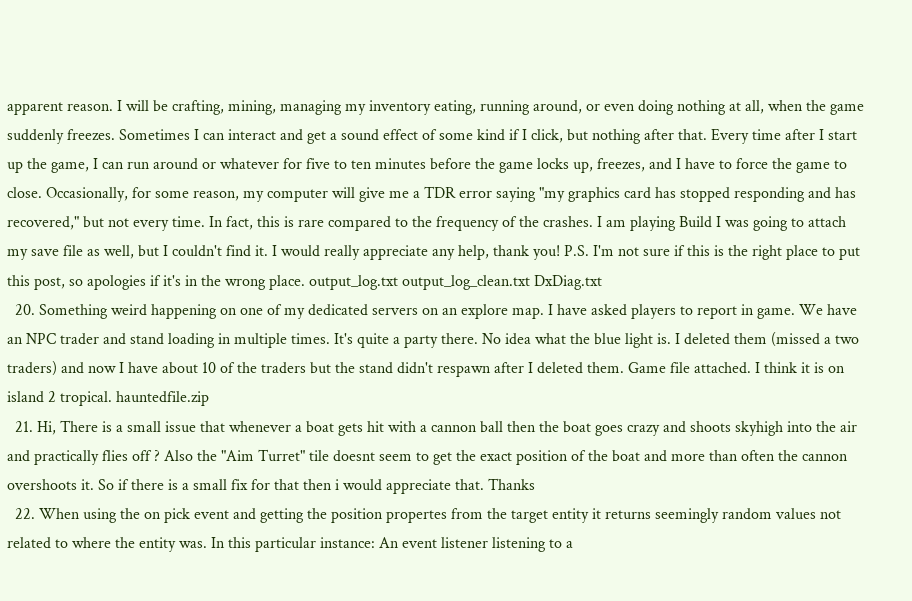apparent reason. I will be crafting, mining, managing my inventory eating, running around, or even doing nothing at all, when the game suddenly freezes. Sometimes I can interact and get a sound effect of some kind if I click, but nothing after that. Every time after I start up the game, I can run around or whatever for five to ten minutes before the game locks up, freezes, and I have to force the game to close. Occasionally, for some reason, my computer will give me a TDR error saying "my graphics card has stopped responding and has recovered," but not every time. In fact, this is rare compared to the frequency of the crashes. I am playing Build I was going to attach my save file as well, but I couldn't find it. I would really appreciate any help, thank you! P.S. I'm not sure if this is the right place to put this post, so apologies if it's in the wrong place. output_log.txt output_log_clean.txt DxDiag.txt
  20. Something weird happening on one of my dedicated servers on an explore map. I have asked players to report in game. We have an NPC trader and stand loading in multiple times. It's quite a party there. No idea what the blue light is. I deleted them (missed a two traders) and now I have about 10 of the traders but the stand didn't respawn after I deleted them. Game file attached. I think it is on island 2 tropical. hauntedfile.zip
  21. Hi, There is a small issue that whenever a boat gets hit with a cannon ball then the boat goes crazy and shoots skyhigh into the air and practically flies off ? Also the "Aim Turret" tile doesnt seem to get the exact position of the boat and more than often the cannon overshoots it. So if there is a small fix for that then i would appreciate that. Thanks
  22. When using the on pick event and getting the position propertes from the target entity it returns seemingly random values not related to where the entity was. In this particular instance: An event listener listening to a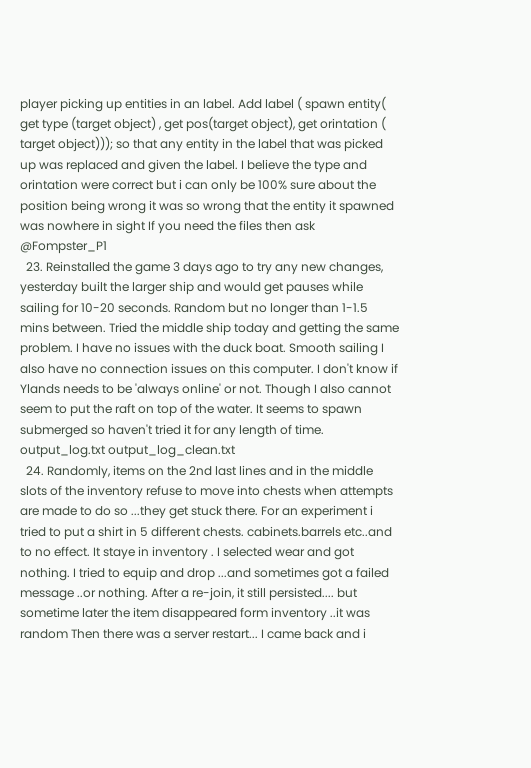player picking up entities in an label. Add label ( spawn entity( get type (target object) , get pos(target object), get orintation ( target object))); so that any entity in the label that was picked up was replaced and given the label. I believe the type and orintation were correct but i can only be 100% sure about the position being wrong it was so wrong that the entity it spawned was nowhere in sight If you need the files then ask @Fompster_P1
  23. Reinstalled the game 3 days ago to try any new changes, yesterday built the larger ship and would get pauses while sailing for 10-20 seconds. Random but no longer than 1-1.5 mins between. Tried the middle ship today and getting the same problem. I have no issues with the duck boat. Smooth sailing I also have no connection issues on this computer. I don't know if Ylands needs to be 'always online' or not. Though I also cannot seem to put the raft on top of the water. It seems to spawn submerged so haven't tried it for any length of time. output_log.txt output_log_clean.txt
  24. Randomly, items on the 2nd last lines and in the middle slots of the inventory refuse to move into chests when attempts are made to do so ...they get stuck there. For an experiment i tried to put a shirt in 5 different chests. cabinets.barrels etc..and to no effect. It staye in inventory . I selected wear and got nothing. I tried to equip and drop ...and sometimes got a failed message ..or nothing. After a re-join, it still persisted.... but sometime later the item disappeared form inventory ..it was random Then there was a server restart... I came back and i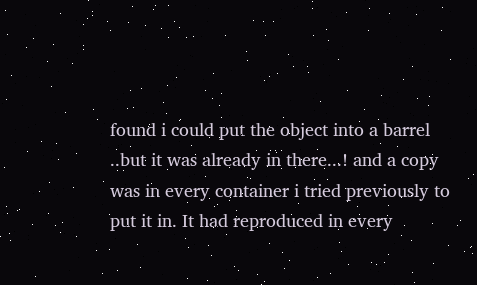found i could put the object into a barrel ..but it was already in there...! and a copy was in every container i tried previously to put it in. It had reproduced in every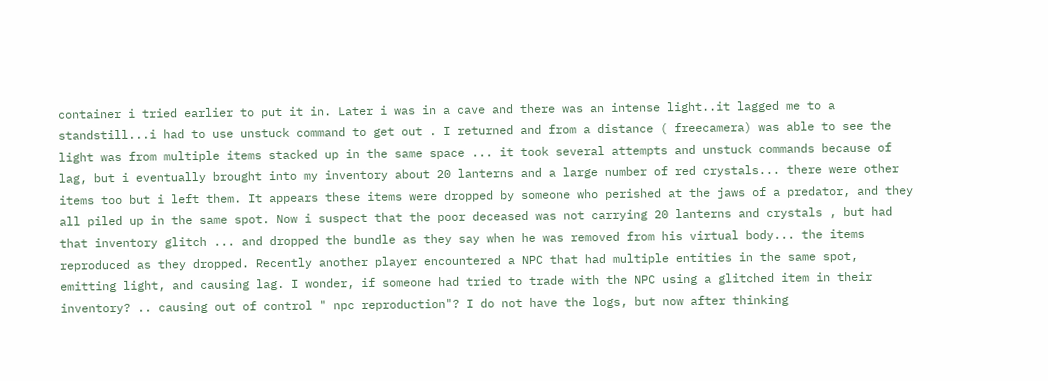container i tried earlier to put it in. Later i was in a cave and there was an intense light..it lagged me to a standstill...i had to use unstuck command to get out . I returned and from a distance ( freecamera) was able to see the light was from multiple items stacked up in the same space ... it took several attempts and unstuck commands because of lag, but i eventually brought into my inventory about 20 lanterns and a large number of red crystals... there were other items too but i left them. It appears these items were dropped by someone who perished at the jaws of a predator, and they all piled up in the same spot. Now i suspect that the poor deceased was not carrying 20 lanterns and crystals , but had that inventory glitch ... and dropped the bundle as they say when he was removed from his virtual body... the items reproduced as they dropped. Recently another player encountered a NPC that had multiple entities in the same spot, emitting light, and causing lag. I wonder, if someone had tried to trade with the NPC using a glitched item in their inventory? .. causing out of control " npc reproduction"? I do not have the logs, but now after thinking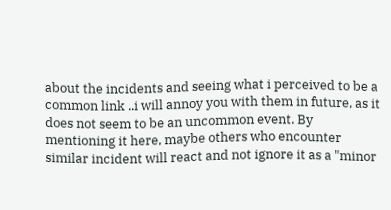about the incidents and seeing what i perceived to be a common link ..i will annoy you with them in future, as it does not seem to be an uncommon event. By mentioning it here, maybe others who encounter similar incident will react and not ignore it as a "minor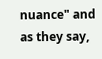nuance" and as they say,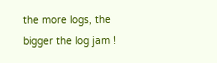the more logs, the bigger the log jam !